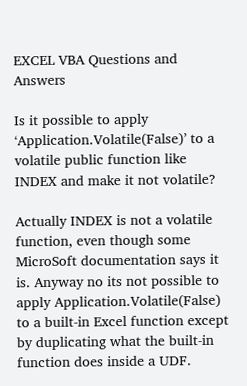EXCEL VBA Questions and Answers

Is it possible to apply ‘Application.Volatile(False)’ to a volatile public function like INDEX and make it not volatile?

Actually INDEX is not a volatile function, even though some MicroSoft documentation says it is. Anyway no its not possible to apply Application.Volatile(False) to a built-in Excel function except by duplicating what the built-in function does inside a UDF.